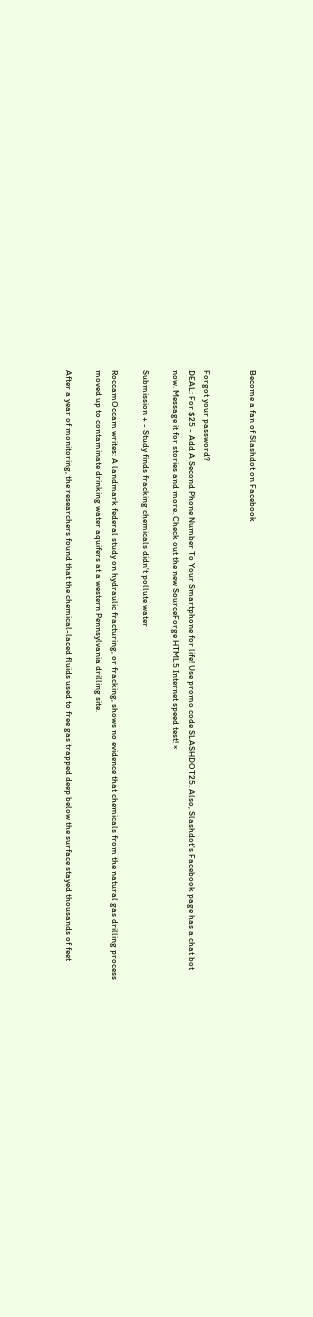Become a fan of Slashdot on Facebook


Forgot your password?
DEAL: For $25 - Add A Second Phone Number To Your Smartphone for life! Use promo code SLASHDOT25. Also, Slashdot's Facebook page has a chat bot now. Message it for stories and more. Check out the new SourceForge HTML5 Internet speed test! ×

Submission + - Study finds fracking chemicals didn't pollute water

RoccamOccam writes: A landmark federal study on hydraulic fracturing, or fracking, shows no evidence that chemicals from the natural gas drilling process moved up to contaminate drinking water aquifers at a western Pennsylvania drilling site.

After a year of monitoring, the researchers found that the chemical-laced fluids used to free gas trapped deep below the surface stayed thousands of feet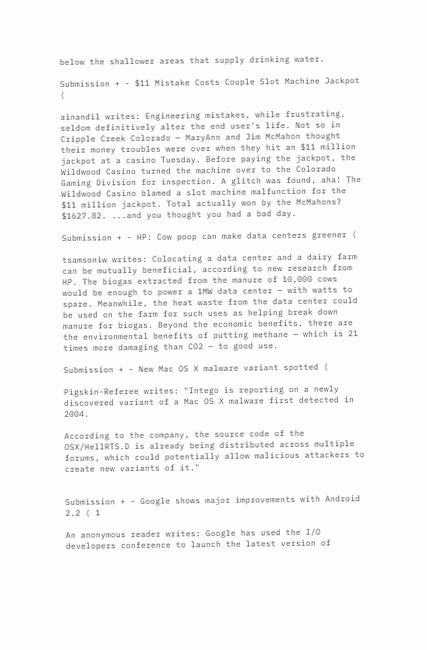below the shallower areas that supply drinking water.

Submission + - $11 Mistake Costs Couple Slot Machine Jackpot (

ainandil writes: Engineering mistakes, while frustrating, seldom definitively alter the end user's life. Not so in Cripple Creek Colorado — MaryAnn and Jim McMahon thought their money troubles were over when they hit an $11 million jackpot at a casino Tuesday. Before paying the jackpot, the Wildwood Casino turned the machine over to the Colorado Gaming Division for inspection. A glitch was found, aha! The Wildwood Casino blamed a slot machine malfunction for the $11 million jackpot. Total actually won by the McMahons? $1627.82. ...and you thought you had a bad day.

Submission + - HP: Cow poop can make data centers greener (

tsamsoniw writes: Colocating a data center and a dairy farm can be mutually beneficial, according to new research from HP. The biogas extracted from the manure of 10,000 cows would be enough to power a 1MW data center — with watts to spare. Meanwhile, the heat waste from the data center could be used on the farm for such uses as helping break down manure for biogas. Beyond the economic benefits, there are the environmental benefits of putting methane — which is 21 times more damaging than CO2 — to good use.

Submission + - New Mac OS X malware variant spotted (

Pigskin-Referee writes: "Intego is reporting on a newly discovered variant of a Mac OS X malware first detected in 2004.

According to the company, the source code of the OSX/HellRTS.D is already being distributed across multiple forums, which could potentially allow malicious attackers to create new variants of it."


Submission + - Google shows major improvements with Android 2.2 ( 1

An anonymous reader writes: Google has used the I/O developers conference to launch the latest version of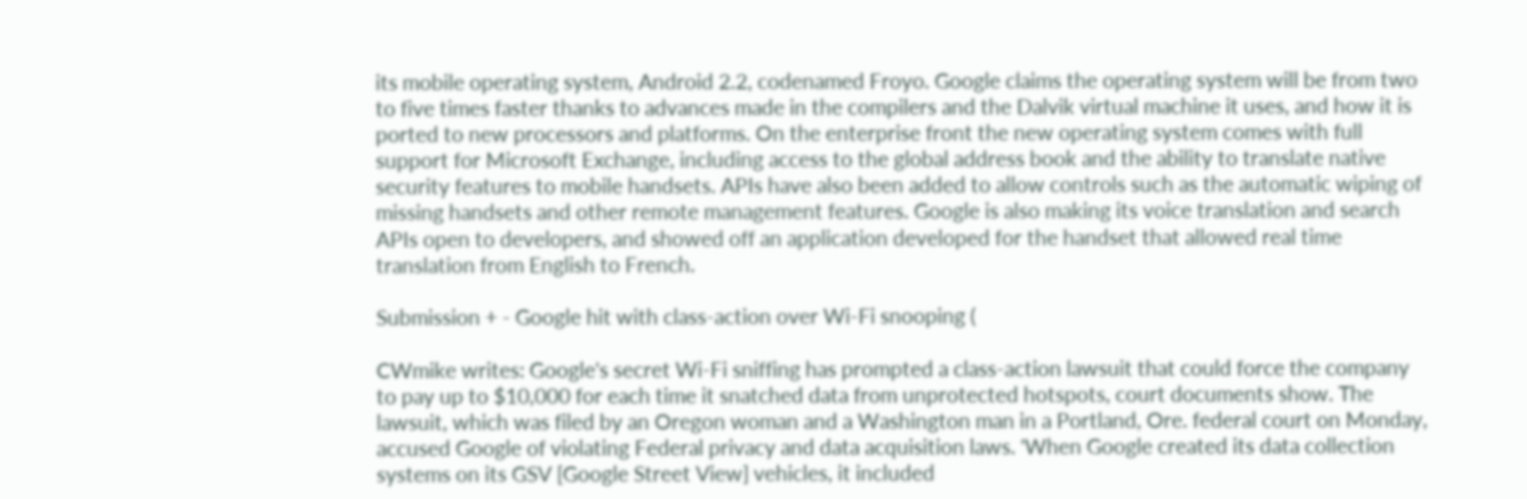its mobile operating system, Android 2.2, codenamed Froyo. Google claims the operating system will be from two to five times faster thanks to advances made in the compilers and the Dalvik virtual machine it uses, and how it is ported to new processors and platforms. On the enterprise front the new operating system comes with full support for Microsoft Exchange, including access to the global address book and the ability to translate native security features to mobile handsets. APIs have also been added to allow controls such as the automatic wiping of missing handsets and other remote management features. Google is also making its voice translation and search APIs open to developers, and showed off an application developed for the handset that allowed real time translation from English to French.

Submission + - Google hit with class-action over Wi-Fi snooping (

CWmike writes: Google's secret Wi-Fi sniffing has prompted a class-action lawsuit that could force the company to pay up to $10,000 for each time it snatched data from unprotected hotspots, court documents show. The lawsuit, which was filed by an Oregon woman and a Washington man in a Portland, Ore. federal court on Monday, accused Google of violating Federal privacy and data acquisition laws. 'When Google created its data collection systems on its GSV [Google Street View] vehicles, it included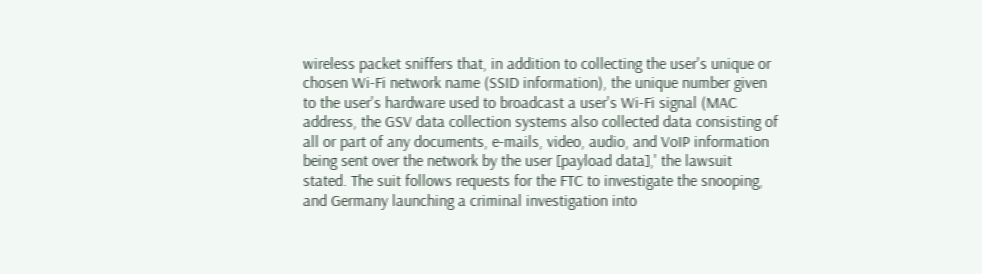wireless packet sniffers that, in addition to collecting the user's unique or chosen Wi-Fi network name (SSID information), the unique number given to the user's hardware used to broadcast a user's Wi-Fi signal (MAC address, the GSV data collection systems also collected data consisting of all or part of any documents, e-mails, video, audio, and VoIP information being sent over the network by the user [payload data],' the lawsuit stated. The suit follows requests for the FTC to investigate the snooping, and Germany launching a criminal investigation into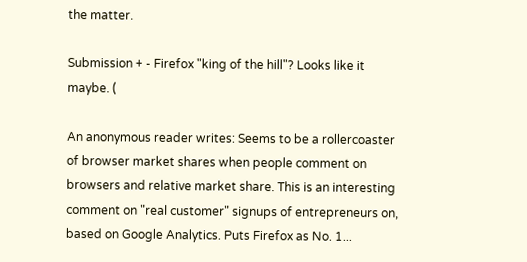the matter.

Submission + - Firefox "king of the hill"? Looks like it maybe. (

An anonymous reader writes: Seems to be a rollercoaster of browser market shares when people comment on browsers and relative market share. This is an interesting comment on "real customer" signups of entrepreneurs on, based on Google Analytics. Puts Firefox as No. 1...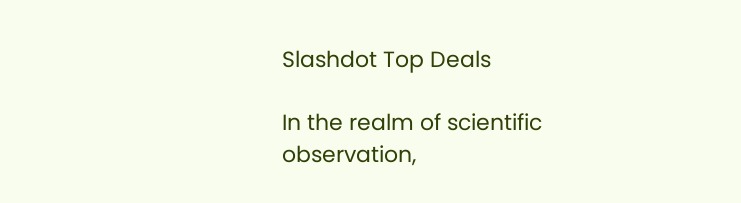Slashdot Top Deals

In the realm of scientific observation,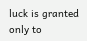luck is granted only to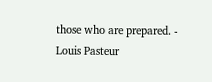those who are prepared. - Louis Pasteur